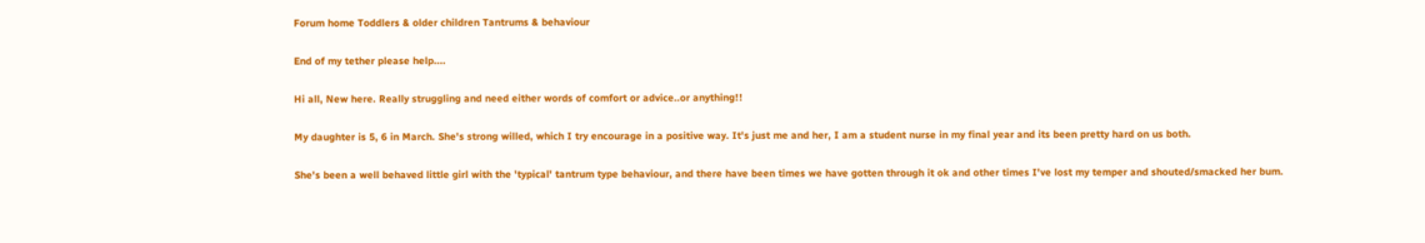Forum home Toddlers & older children Tantrums & behaviour

End of my tether please help....

Hi all, New here. Really struggling and need either words of comfort or advice..or anything!!

My daughter is 5, 6 in March. She's strong willed, which I try encourage in a positive way. It's just me and her, I am a student nurse in my final year and its been pretty hard on us both.

She's been a well behaved little girl with the 'typical' tantrum type behaviour, and there have been times we have gotten through it ok and other times I've lost my temper and shouted/smacked her bum.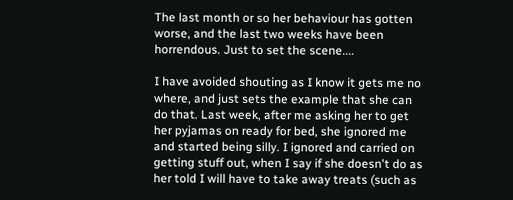The last month or so her behaviour has gotten worse, and the last two weeks have been horrendous. Just to set the scene....

I have avoided shouting as I know it gets me no where, and just sets the example that she can do that. Last week, after me asking her to get her pyjamas on ready for bed, she ignored me and started being silly. I ignored and carried on getting stuff out, when I say if she doesn't do as her told I will have to take away treats (such as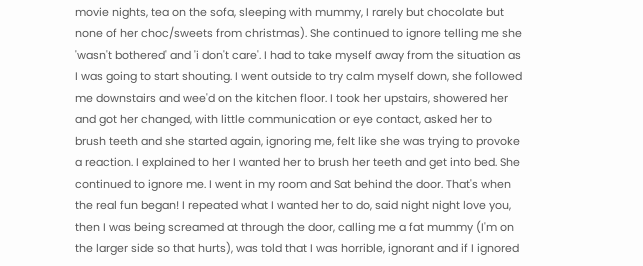movie nights, tea on the sofa, sleeping with mummy, I rarely but chocolate but none of her choc/sweets from christmas). She continued to ignore telling me she 'wasn't bothered' and 'i don't care'. I had to take myself away from the situation as I was going to start shouting. I went outside to try calm myself down, she followed me downstairs and wee'd on the kitchen floor. I took her upstairs, showered her and got her changed, with little communication or eye contact, asked her to brush teeth and she started again, ignoring me, felt like she was trying to provoke a reaction. I explained to her I wanted her to brush her teeth and get into bed. She continued to ignore me. I went in my room and Sat behind the door. That's when the real fun began! I repeated what I wanted her to do, said night night love you, then I was being screamed at through the door, calling me a fat mummy (I'm on the larger side so that hurts), was told that I was horrible, ignorant and if I ignored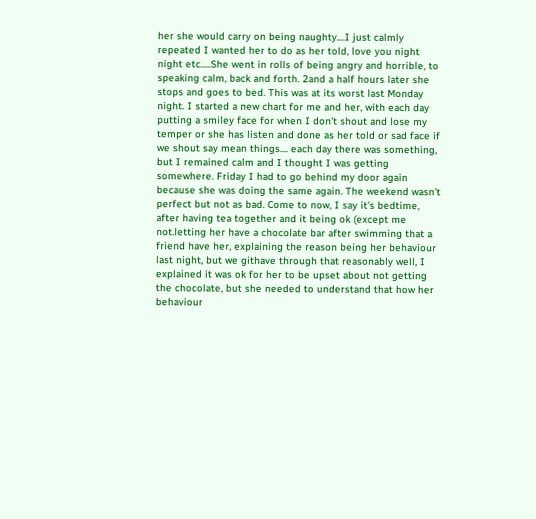her she would carry on being naughty....I just calmly repeated I wanted her to do as her told, love you night night etc.....She went in rolls of being angry and horrible, to speaking calm, back and forth. 2and a half hours later she stops and goes to bed. This was at its worst last Monday night. I started a new chart for me and her, with each day putting a smiley face for when I don't shout and lose my temper or she has listen and done as her told or sad face if we shout say mean things.... each day there was something, but I remained calm and I thought I was getting somewhere. Friday I had to go behind my door again because she was doing the same again. The weekend wasn't perfect but not as bad. Come to now, I say it's bedtime, after having tea together and it being ok (except me not.letting her have a chocolate bar after swimming that a friend have her, explaining the reason being her behaviour last night, but we githave through that reasonably well, I explained it was ok for her to be upset about not getting the chocolate, but she needed to understand that how her behaviour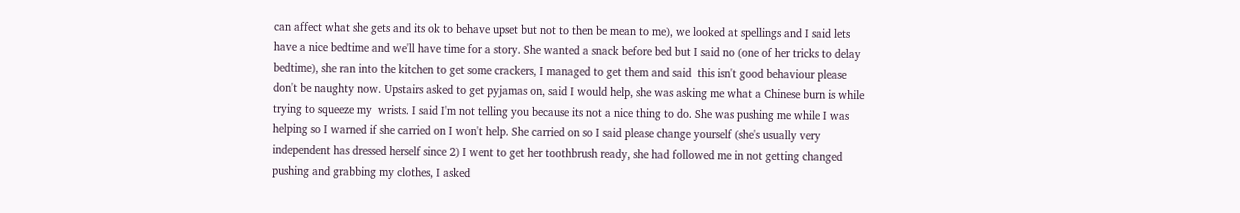can affect what she gets and its ok to behave upset but not to then be mean to me), we looked at spellings and I said lets have a nice bedtime and we'll have time for a story. She wanted a snack before bed but I said no (one of her tricks to delay bedtime), she ran into the kitchen to get some crackers, I managed to get them and said  this isn't good behaviour please don't be naughty now. Upstairs asked to get pyjamas on, said I would help, she was asking me what a Chinese burn is while trying to squeeze my  wrists. I said I'm not telling you because its not a nice thing to do. She was pushing me while I was helping so I warned if she carried on I won't help. She carried on so I said please change yourself (she's usually very independent has dressed herself since 2) I went to get her toothbrush ready, she had followed me in not getting changed pushing and grabbing my clothes, I asked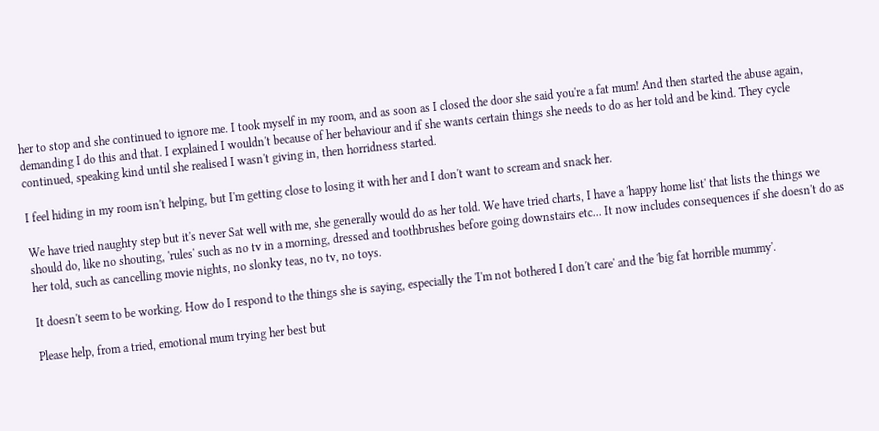her to stop and she continued to ignore me. I took myself in my room, and as soon as I closed the door she said you're a fat mum! And then started the abuse again, demanding I do this and that. I explained I wouldn't because of her behaviour and if she wants certain things she needs to do as her told and be kind. They cycle continued, speaking kind until she realised I wasn't giving in, then horridness started.

I feel hiding in my room isn't helping, but I'm getting close to losing it with her and I don't want to scream and snack her.

We have tried naughty step but it's never Sat well with me, she generally would do as her told. We have tried charts, I have a 'happy home list' that lists the things we should do, like no shouting, 'rules' such as no tv in a morning, dressed and toothbrushes before going downstairs etc... It now includes consequences if she doesn't do as her told, such as cancelling movie nights, no slonky teas, no tv, no toys.

It doesn't seem to be working. How do I respond to the things she is saying, especially the 'I'm not bothered I don't care' and the 'big fat horrible mummy'.

Please help, from a tried, emotional mum trying her best but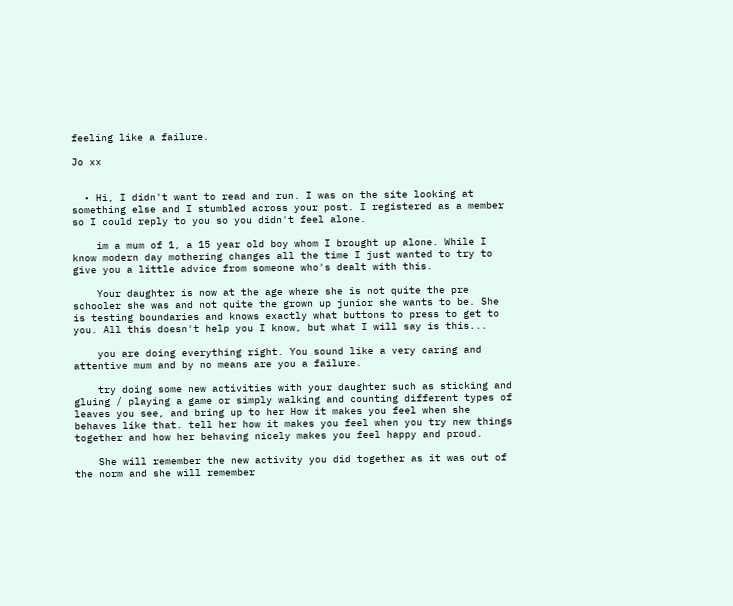feeling like a failure.

Jo xx


  • Hi, I didn't want to read and run. I was on the site looking at something else and I stumbled across your post. I registered as a member so I could reply to you so you didn't feel alone.

    im a mum of 1, a 15 year old boy whom I brought up alone. While I know modern day mothering changes all the time I just wanted to try to give you a little advice from someone who's dealt with this.

    Your daughter is now at the age where she is not quite the pre schooler she was and not quite the grown up junior she wants to be. She is testing boundaries and knows exactly what buttons to press to get to you. All this doesn't help you I know, but what I will say is this...

    you are doing everything right. You sound like a very caring and attentive mum and by no means are you a failure.

    try doing some new activities with your daughter such as sticking and gluing / playing a game or simply walking and counting different types of leaves you see, and bring up to her How it makes you feel when she behaves like that. tell her how it makes you feel when you try new things together and how her behaving nicely makes you feel happy and proud.

    She will remember the new activity you did together as it was out of the norm and she will remember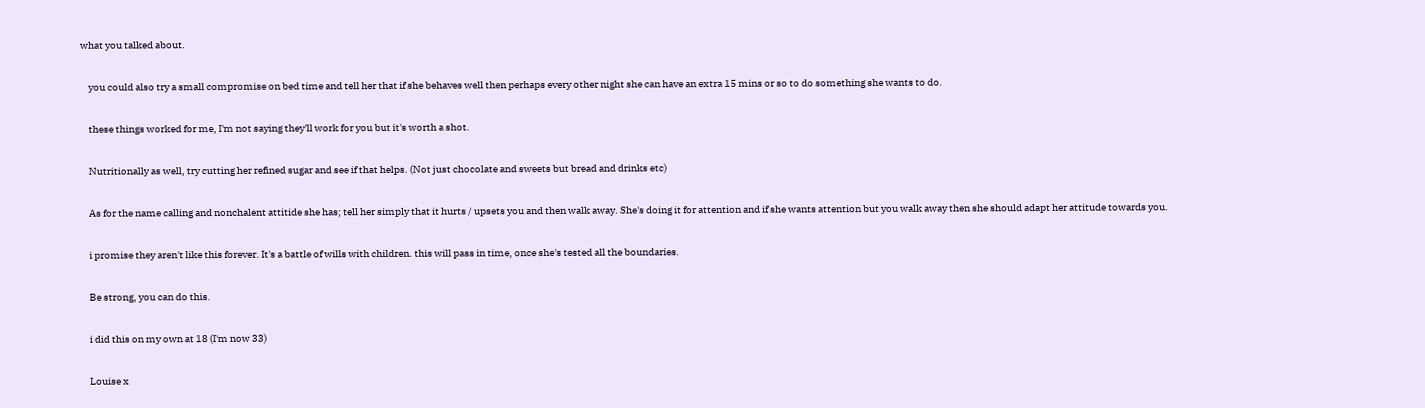what you talked about.

    you could also try a small compromise on bed time and tell her that if she behaves well then perhaps every other night she can have an extra 15 mins or so to do something she wants to do.

    these things worked for me, I'm not saying they'll work for you but it's worth a shot.

    Nutritionally as well, try cutting her refined sugar and see if that helps. (Not just chocolate and sweets but bread and drinks etc)

    As for the name calling and nonchalent attitide she has; tell her simply that it hurts / upsets you and then walk away. She's doing it for attention and if she wants attention but you walk away then she should adapt her attitude towards you.

    i promise they aren't like this forever. It's a battle of wills with children. this will pass in time, once she's tested all the boundaries.

    Be strong, you can do this.

    i did this on my own at 18 (I'm now 33)

    Louise x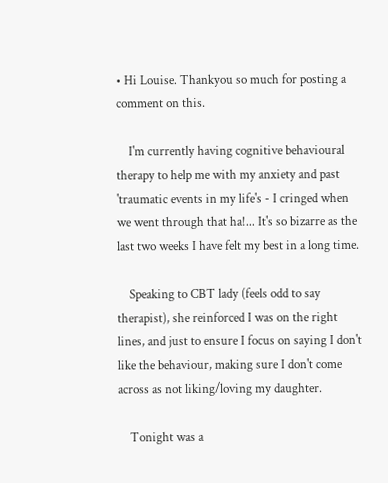• Hi Louise. Thankyou so much for posting a comment on this.

    I'm currently having cognitive behavioural therapy to help me with my anxiety and past 'traumatic events in my life's - I cringed when we went through that ha!... It's so bizarre as the last two weeks I have felt my best in a long time.

    Speaking to CBT lady (feels odd to say therapist), she reinforced I was on the right lines, and just to ensure I focus on saying I don't like the behaviour, making sure I don't come across as not liking/loving my daughter.

    Tonight was a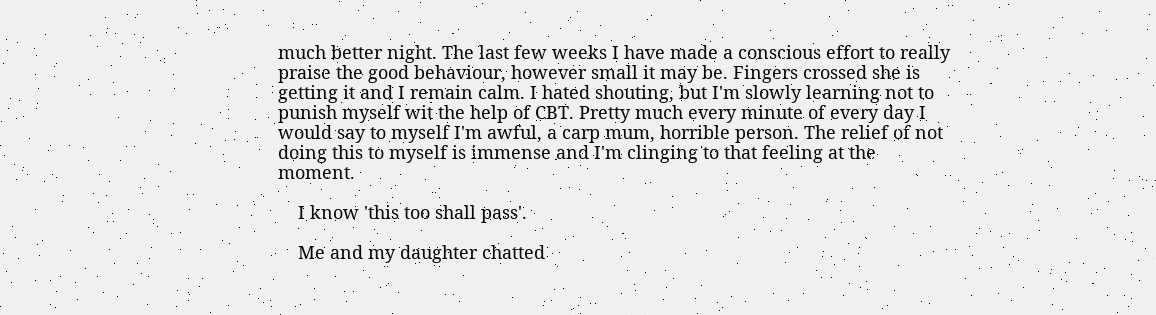much better night. The last few weeks I have made a conscious effort to really praise the good behaviour, however small it may be. Fingers crossed she is getting it and I remain calm. I hated shouting, but I'm slowly learning not to punish myself wit the help of CBT. Pretty much every minute of every day I would say to myself I'm awful, a carp mum, horrible person. The relief of not doing this to myself is immense and I'm clinging to that feeling at the moment.

    I know 'this too shall pass'.

    Me and my daughter chatted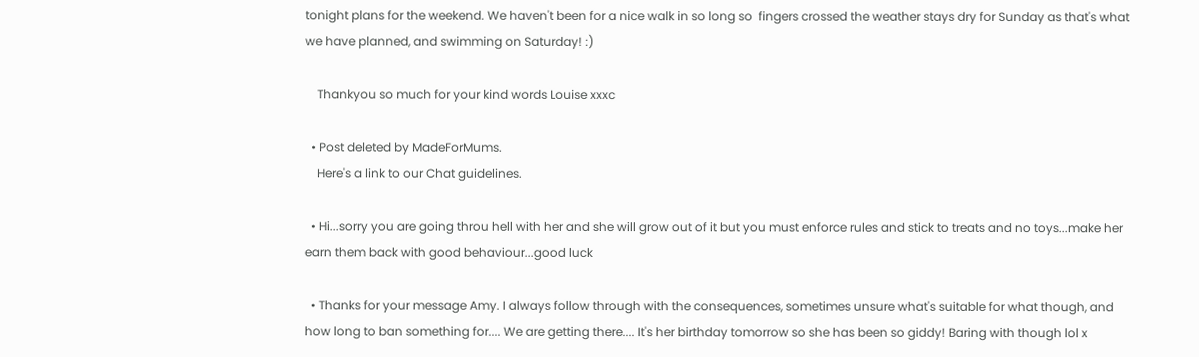tonight plans for the weekend. We haven't been for a nice walk in so long so  fingers crossed the weather stays dry for Sunday as that's what we have planned, and swimming on Saturday! :)

    Thankyou so much for your kind words Louise xxxc

  • Post deleted by MadeForMums.
    Here's a link to our Chat guidelines.

  • Hi...sorry you are going throu hell with her and she will grow out of it but you must enforce rules and stick to treats and no toys...make her earn them back with good behaviour...good luck

  • Thanks for your message Amy. I always follow through with the consequences, sometimes unsure what's suitable for what though, and how long to ban something for.... We are getting there.... It's her birthday tomorrow so she has been so giddy! Baring with though lol x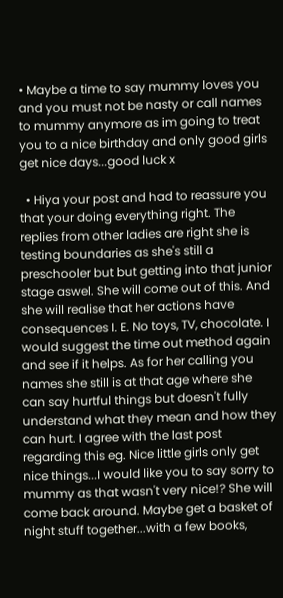• Maybe a time to say mummy loves you and you must not be nasty or call names to mummy anymore as im going to treat you to a nice birthday and only good girls get nice days...good luck x

  • Hiya your post and had to reassure you that your doing everything right. The replies from other ladies are right she is testing boundaries as she's still a preschooler but but getting into that junior stage aswel. She will come out of this. And she will realise that her actions have consequences I. E. No toys, TV, chocolate. I would suggest the time out method again and see if it helps. As for her calling you names she still is at that age where she can say hurtful things but doesn't fully understand what they mean and how they can hurt. I agree with the last post regarding this eg. Nice little girls only get nice things...I would like you to say sorry to mummy as that wasn't very nice!? She will come back around. Maybe get a basket of night stuff together...with a few books,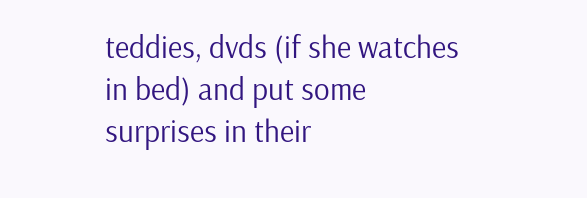teddies, dvds (if she watches in bed) and put some surprises in their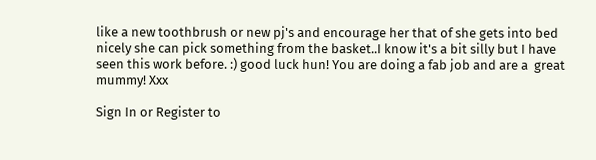like a new toothbrush or new pj's and encourage her that of she gets into bed nicely she can pick something from the basket..I know it's a bit silly but I have seen this work before. :) good luck hun! You are doing a fab job and are a  great mummy! Xxx

Sign In or Register to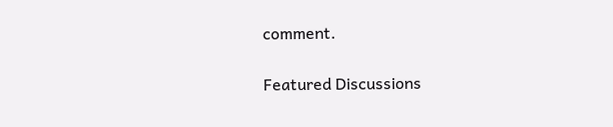comment.

Featured Discussions